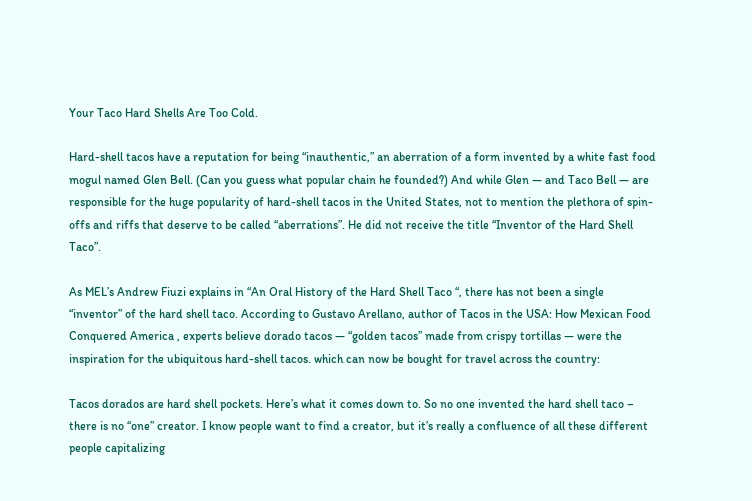Your Taco Hard Shells Are Too Cold.

Hard-shell tacos have a reputation for being “inauthentic,” an aberration of a form invented by a white fast food mogul named Glen Bell. (Can you guess what popular chain he founded?) And while Glen — and Taco Bell — are responsible for the huge popularity of hard-shell tacos in the United States, not to mention the plethora of spin-offs and riffs that deserve to be called “aberrations”. He did not receive the title “Inventor of the Hard Shell Taco”.

As MEL’s Andrew Fiuzi explains in “An Oral History of the Hard Shell Taco “, there has not been a single “inventor” of the hard shell taco. According to Gustavo Arellano, author of Tacos in the USA: How Mexican Food Conquered America , experts believe dorado tacos — “golden tacos” made from crispy tortillas — were the inspiration for the ubiquitous hard-shell tacos. which can now be bought for travel across the country:

Tacos dorados are hard shell pockets. Here’s what it comes down to. So no one invented the hard shell taco – there is no “one” creator. I know people want to find a creator, but it’s really a confluence of all these different people capitalizing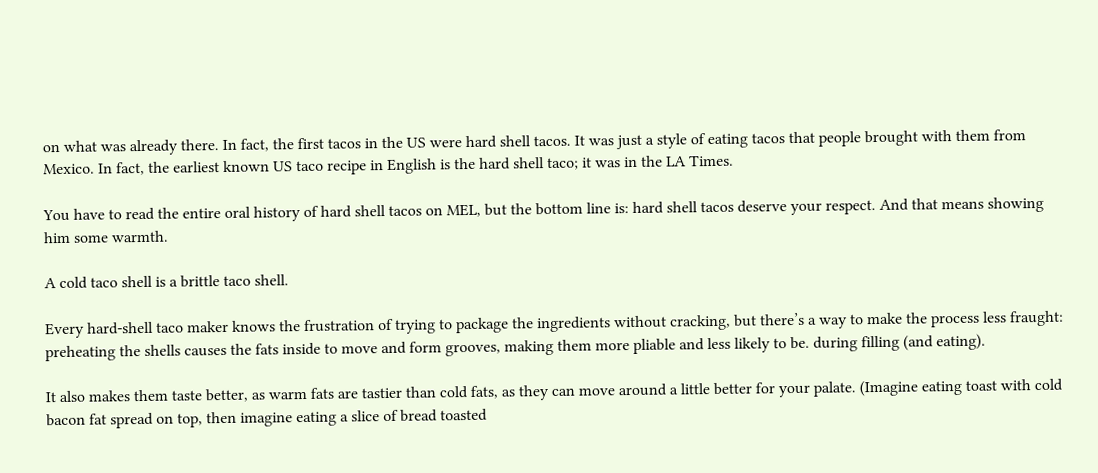on what was already there. In fact, the first tacos in the US were hard shell tacos. It was just a style of eating tacos that people brought with them from Mexico. In fact, the earliest known US taco recipe in English is the hard shell taco; it was in the LA Times.

You have to read the entire oral history of hard shell tacos on MEL, but the bottom line is: hard shell tacos deserve your respect. And that means showing him some warmth.

A cold taco shell is a brittle taco shell.

Every hard-shell taco maker knows the frustration of trying to package the ingredients without cracking, but there’s a way to make the process less fraught: preheating the shells causes the fats inside to move and form grooves, making them more pliable and less likely to be. during filling (and eating).

It also makes them taste better, as warm fats are tastier than cold fats, as they can move around a little better for your palate. (Imagine eating toast with cold bacon fat spread on top, then imagine eating a slice of bread toasted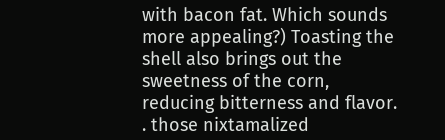with bacon fat. Which sounds more appealing?) Toasting the shell also brings out the sweetness of the corn, reducing bitterness and flavor. . those nixtamalized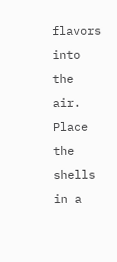flavors into the air. Place the shells in a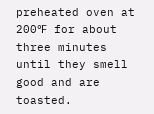preheated oven at 200℉ for about three minutes until they smell good and are toasted.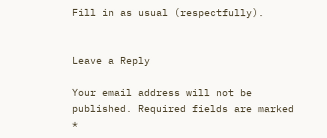Fill in as usual (respectfully).


Leave a Reply

Your email address will not be published. Required fields are marked *